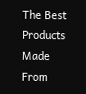The Best Products Made From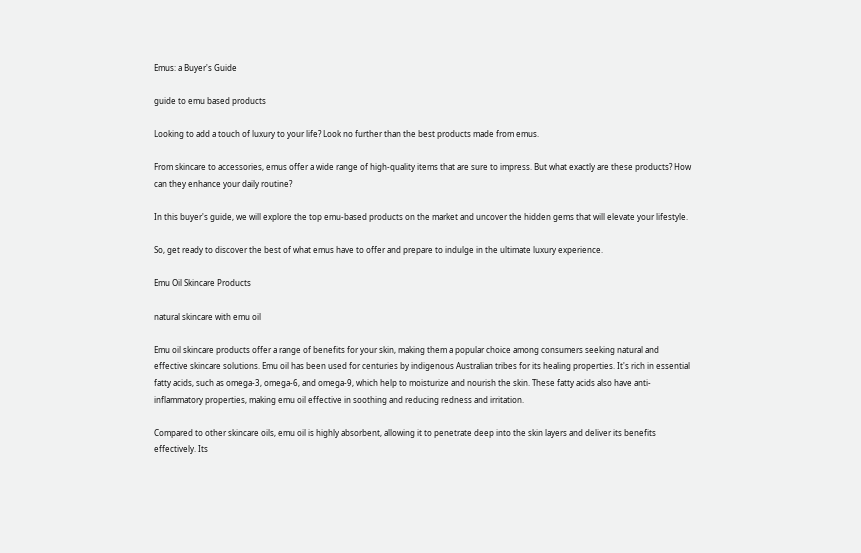Emus: a Buyer's Guide

guide to emu based products

Looking to add a touch of luxury to your life? Look no further than the best products made from emus.

From skincare to accessories, emus offer a wide range of high-quality items that are sure to impress. But what exactly are these products? How can they enhance your daily routine?

In this buyer's guide, we will explore the top emu-based products on the market and uncover the hidden gems that will elevate your lifestyle.

So, get ready to discover the best of what emus have to offer and prepare to indulge in the ultimate luxury experience.

Emu Oil Skincare Products

natural skincare with emu oil

Emu oil skincare products offer a range of benefits for your skin, making them a popular choice among consumers seeking natural and effective skincare solutions. Emu oil has been used for centuries by indigenous Australian tribes for its healing properties. It's rich in essential fatty acids, such as omega-3, omega-6, and omega-9, which help to moisturize and nourish the skin. These fatty acids also have anti-inflammatory properties, making emu oil effective in soothing and reducing redness and irritation.

Compared to other skincare oils, emu oil is highly absorbent, allowing it to penetrate deep into the skin layers and deliver its benefits effectively. Its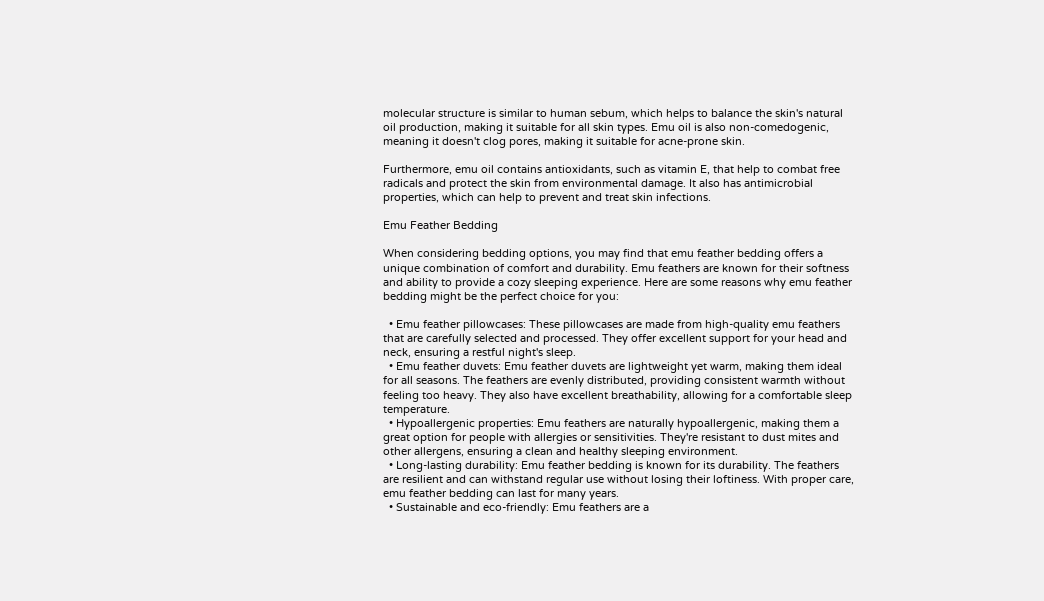molecular structure is similar to human sebum, which helps to balance the skin's natural oil production, making it suitable for all skin types. Emu oil is also non-comedogenic, meaning it doesn't clog pores, making it suitable for acne-prone skin.

Furthermore, emu oil contains antioxidants, such as vitamin E, that help to combat free radicals and protect the skin from environmental damage. It also has antimicrobial properties, which can help to prevent and treat skin infections.

Emu Feather Bedding

When considering bedding options, you may find that emu feather bedding offers a unique combination of comfort and durability. Emu feathers are known for their softness and ability to provide a cozy sleeping experience. Here are some reasons why emu feather bedding might be the perfect choice for you:

  • Emu feather pillowcases: These pillowcases are made from high-quality emu feathers that are carefully selected and processed. They offer excellent support for your head and neck, ensuring a restful night's sleep.
  • Emu feather duvets: Emu feather duvets are lightweight yet warm, making them ideal for all seasons. The feathers are evenly distributed, providing consistent warmth without feeling too heavy. They also have excellent breathability, allowing for a comfortable sleep temperature.
  • Hypoallergenic properties: Emu feathers are naturally hypoallergenic, making them a great option for people with allergies or sensitivities. They're resistant to dust mites and other allergens, ensuring a clean and healthy sleeping environment.
  • Long-lasting durability: Emu feather bedding is known for its durability. The feathers are resilient and can withstand regular use without losing their loftiness. With proper care, emu feather bedding can last for many years.
  • Sustainable and eco-friendly: Emu feathers are a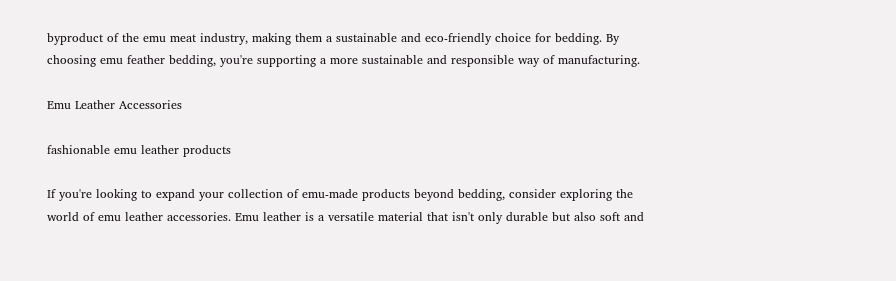byproduct of the emu meat industry, making them a sustainable and eco-friendly choice for bedding. By choosing emu feather bedding, you're supporting a more sustainable and responsible way of manufacturing.

Emu Leather Accessories

fashionable emu leather products

If you're looking to expand your collection of emu-made products beyond bedding, consider exploring the world of emu leather accessories. Emu leather is a versatile material that isn't only durable but also soft and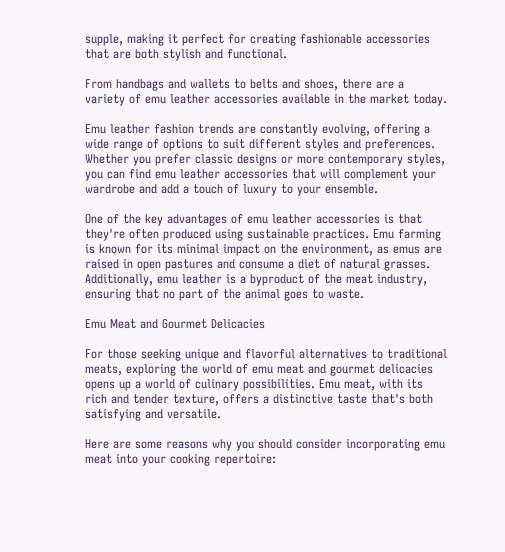supple, making it perfect for creating fashionable accessories that are both stylish and functional.

From handbags and wallets to belts and shoes, there are a variety of emu leather accessories available in the market today.

Emu leather fashion trends are constantly evolving, offering a wide range of options to suit different styles and preferences. Whether you prefer classic designs or more contemporary styles, you can find emu leather accessories that will complement your wardrobe and add a touch of luxury to your ensemble.

One of the key advantages of emu leather accessories is that they're often produced using sustainable practices. Emu farming is known for its minimal impact on the environment, as emus are raised in open pastures and consume a diet of natural grasses. Additionally, emu leather is a byproduct of the meat industry, ensuring that no part of the animal goes to waste.

Emu Meat and Gourmet Delicacies

For those seeking unique and flavorful alternatives to traditional meats, exploring the world of emu meat and gourmet delicacies opens up a world of culinary possibilities. Emu meat, with its rich and tender texture, offers a distinctive taste that's both satisfying and versatile.

Here are some reasons why you should consider incorporating emu meat into your cooking repertoire: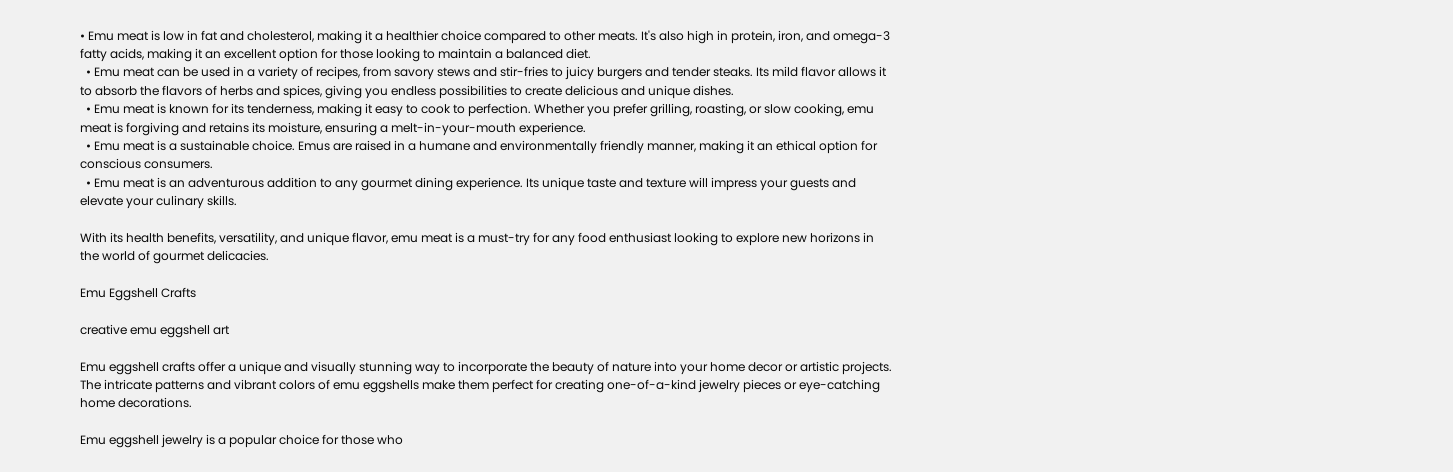• Emu meat is low in fat and cholesterol, making it a healthier choice compared to other meats. It's also high in protein, iron, and omega-3 fatty acids, making it an excellent option for those looking to maintain a balanced diet.
  • Emu meat can be used in a variety of recipes, from savory stews and stir-fries to juicy burgers and tender steaks. Its mild flavor allows it to absorb the flavors of herbs and spices, giving you endless possibilities to create delicious and unique dishes.
  • Emu meat is known for its tenderness, making it easy to cook to perfection. Whether you prefer grilling, roasting, or slow cooking, emu meat is forgiving and retains its moisture, ensuring a melt-in-your-mouth experience.
  • Emu meat is a sustainable choice. Emus are raised in a humane and environmentally friendly manner, making it an ethical option for conscious consumers.
  • Emu meat is an adventurous addition to any gourmet dining experience. Its unique taste and texture will impress your guests and elevate your culinary skills.

With its health benefits, versatility, and unique flavor, emu meat is a must-try for any food enthusiast looking to explore new horizons in the world of gourmet delicacies.

Emu Eggshell Crafts

creative emu eggshell art

Emu eggshell crafts offer a unique and visually stunning way to incorporate the beauty of nature into your home decor or artistic projects. The intricate patterns and vibrant colors of emu eggshells make them perfect for creating one-of-a-kind jewelry pieces or eye-catching home decorations.

Emu eggshell jewelry is a popular choice for those who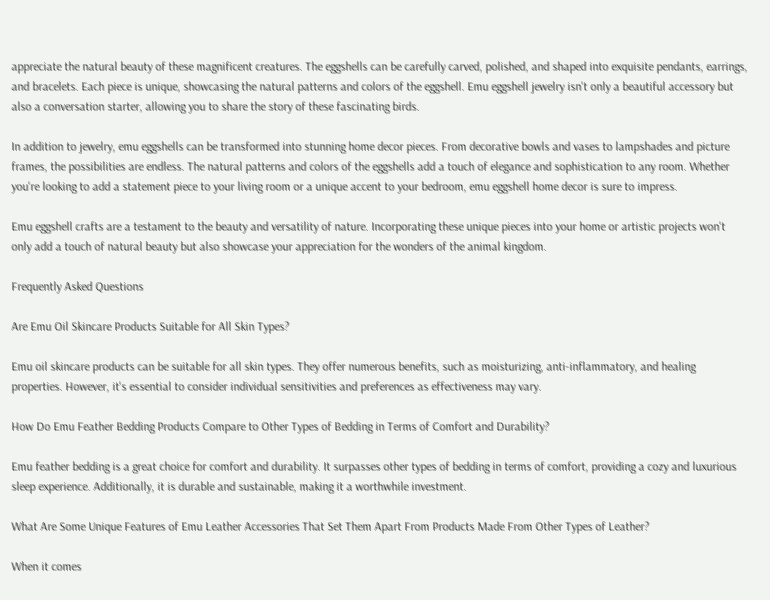appreciate the natural beauty of these magnificent creatures. The eggshells can be carefully carved, polished, and shaped into exquisite pendants, earrings, and bracelets. Each piece is unique, showcasing the natural patterns and colors of the eggshell. Emu eggshell jewelry isn't only a beautiful accessory but also a conversation starter, allowing you to share the story of these fascinating birds.

In addition to jewelry, emu eggshells can be transformed into stunning home decor pieces. From decorative bowls and vases to lampshades and picture frames, the possibilities are endless. The natural patterns and colors of the eggshells add a touch of elegance and sophistication to any room. Whether you're looking to add a statement piece to your living room or a unique accent to your bedroom, emu eggshell home decor is sure to impress.

Emu eggshell crafts are a testament to the beauty and versatility of nature. Incorporating these unique pieces into your home or artistic projects won't only add a touch of natural beauty but also showcase your appreciation for the wonders of the animal kingdom.

Frequently Asked Questions

Are Emu Oil Skincare Products Suitable for All Skin Types?

Emu oil skincare products can be suitable for all skin types. They offer numerous benefits, such as moisturizing, anti-inflammatory, and healing properties. However, it's essential to consider individual sensitivities and preferences as effectiveness may vary.

How Do Emu Feather Bedding Products Compare to Other Types of Bedding in Terms of Comfort and Durability?

Emu feather bedding is a great choice for comfort and durability. It surpasses other types of bedding in terms of comfort, providing a cozy and luxurious sleep experience. Additionally, it is durable and sustainable, making it a worthwhile investment.

What Are Some Unique Features of Emu Leather Accessories That Set Them Apart From Products Made From Other Types of Leather?

When it comes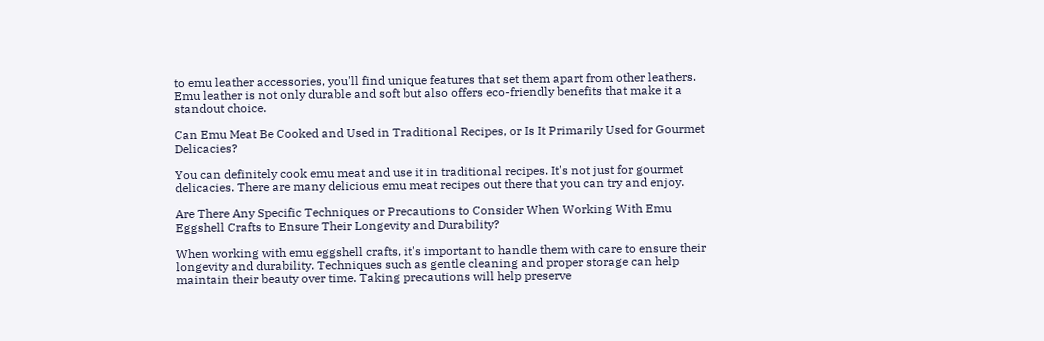to emu leather accessories, you'll find unique features that set them apart from other leathers. Emu leather is not only durable and soft but also offers eco-friendly benefits that make it a standout choice.

Can Emu Meat Be Cooked and Used in Traditional Recipes, or Is It Primarily Used for Gourmet Delicacies?

You can definitely cook emu meat and use it in traditional recipes. It's not just for gourmet delicacies. There are many delicious emu meat recipes out there that you can try and enjoy.

Are There Any Specific Techniques or Precautions to Consider When Working With Emu Eggshell Crafts to Ensure Their Longevity and Durability?

When working with emu eggshell crafts, it's important to handle them with care to ensure their longevity and durability. Techniques such as gentle cleaning and proper storage can help maintain their beauty over time. Taking precautions will help preserve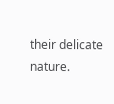their delicate nature.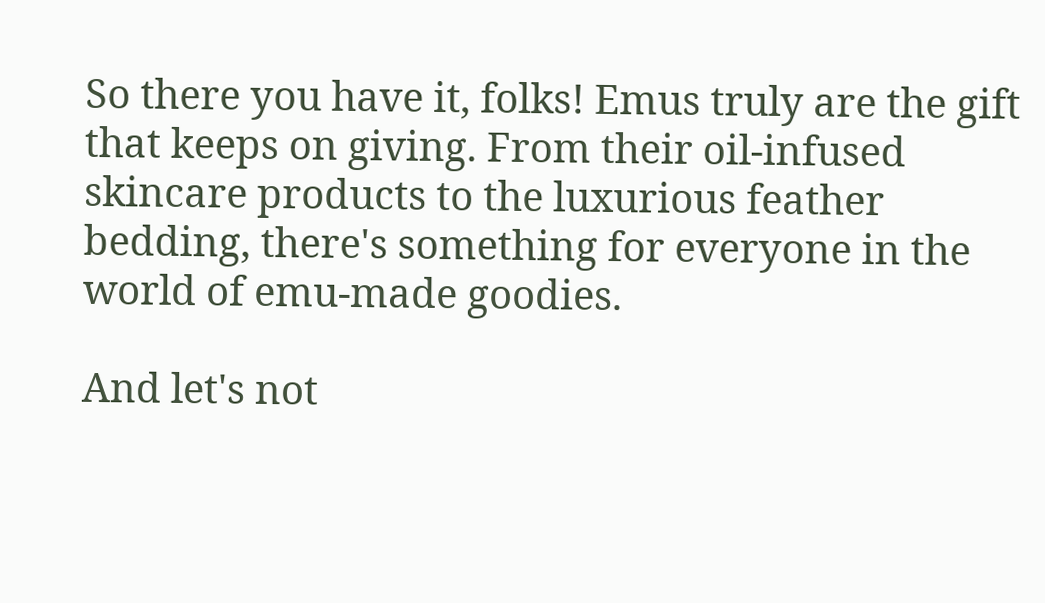So there you have it, folks! Emus truly are the gift that keeps on giving. From their oil-infused skincare products to the luxurious feather bedding, there's something for everyone in the world of emu-made goodies.

And let's not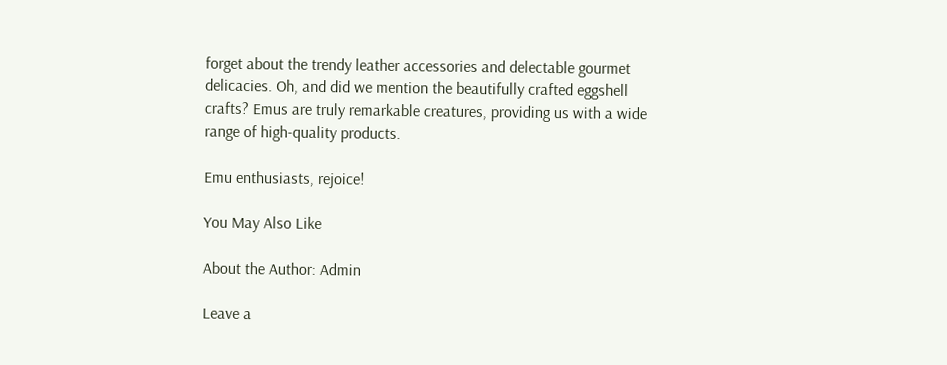forget about the trendy leather accessories and delectable gourmet delicacies. Oh, and did we mention the beautifully crafted eggshell crafts? Emus are truly remarkable creatures, providing us with a wide range of high-quality products.

Emu enthusiasts, rejoice!

You May Also Like

About the Author: Admin

Leave a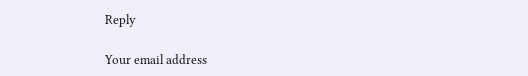Reply

Your email address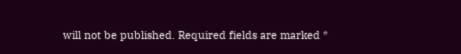will not be published. Required fields are marked *